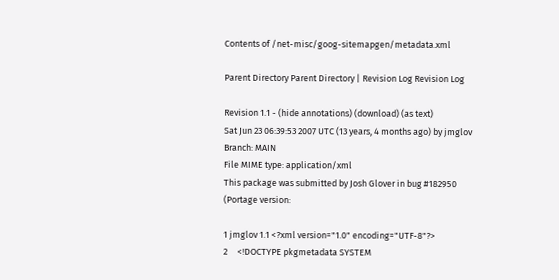Contents of /net-misc/goog-sitemapgen/metadata.xml

Parent Directory Parent Directory | Revision Log Revision Log

Revision 1.1 - (hide annotations) (download) (as text)
Sat Jun 23 06:39:53 2007 UTC (13 years, 4 months ago) by jmglov
Branch: MAIN
File MIME type: application/xml
This package was submitted by Josh Glover in bug #182950
(Portage version:

1 jmglov 1.1 <?xml version="1.0" encoding="UTF-8"?>
2     <!DOCTYPE pkgmetadata SYSTEM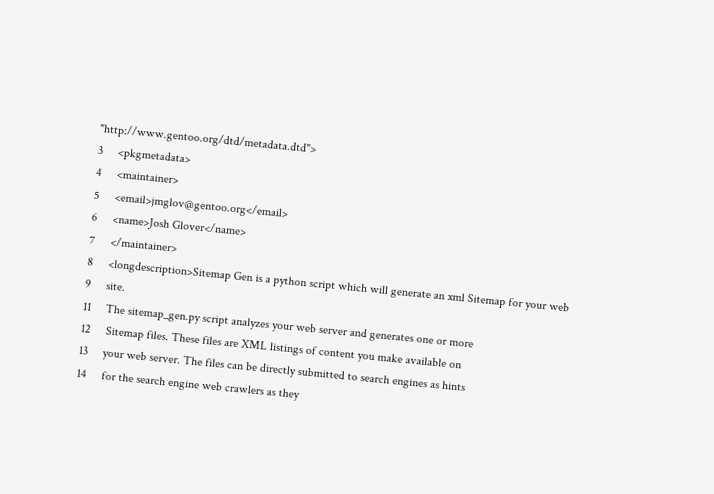"http://www.gentoo.org/dtd/metadata.dtd">
3     <pkgmetadata>
4     <maintainer>
5     <email>jmglov@gentoo.org</email>
6     <name>Josh Glover</name>
7     </maintainer>
8     <longdescription>Sitemap Gen is a python script which will generate an xml Sitemap for your web
9     site.
11     The sitemap_gen.py script analyzes your web server and generates one or more
12     Sitemap files. These files are XML listings of content you make available on
13     your web server. The files can be directly submitted to search engines as hints
14     for the search engine web crawlers as they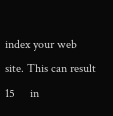index your web site. This can result
15     in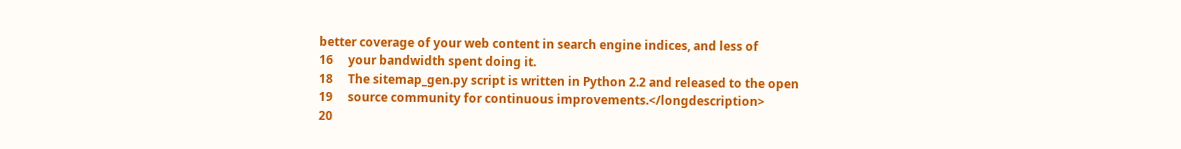better coverage of your web content in search engine indices, and less of
16     your bandwidth spent doing it.
18     The sitemap_gen.py script is written in Python 2.2 and released to the open
19     source community for continuous improvements.</longdescription>
20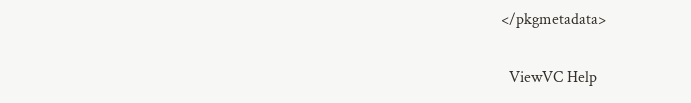</pkgmetadata>

  ViewVC Help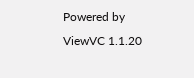Powered by ViewVC 1.1.20